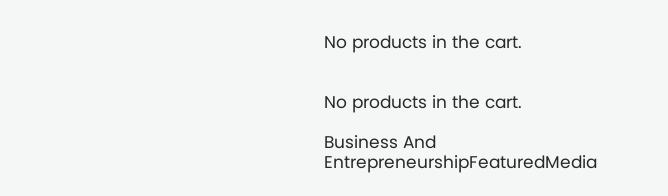No products in the cart.


No products in the cart.

Business And EntrepreneurshipFeaturedMedia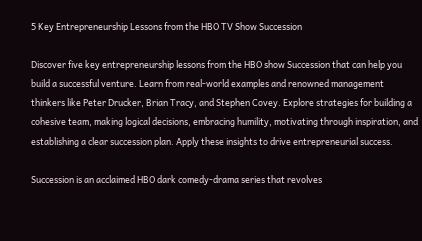5 Key Entrepreneurship Lessons from the HBO TV Show Succession

Discover five key entrepreneurship lessons from the HBO show Succession that can help you build a successful venture. Learn from real-world examples and renowned management thinkers like Peter Drucker, Brian Tracy, and Stephen Covey. Explore strategies for building a cohesive team, making logical decisions, embracing humility, motivating through inspiration, and establishing a clear succession plan. Apply these insights to drive entrepreneurial success.

Succession is an acclaimed HBO dark comedy-drama series that revolves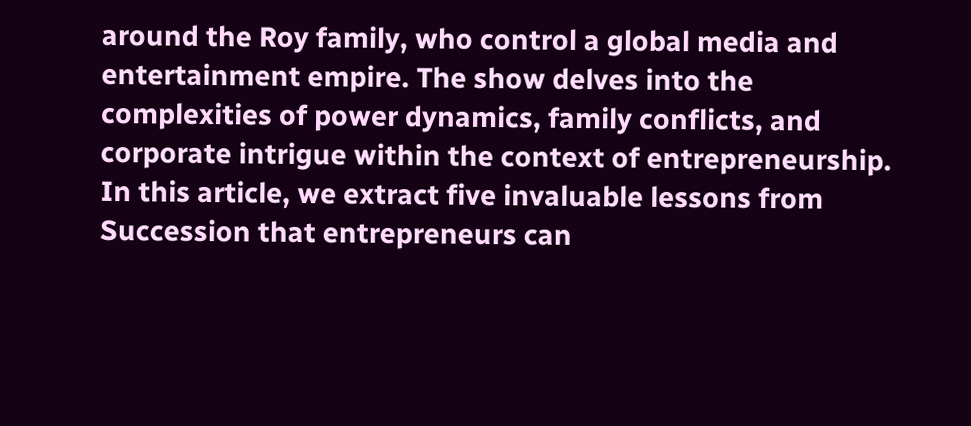around the Roy family, who control a global media and entertainment empire. The show delves into the complexities of power dynamics, family conflicts, and corporate intrigue within the context of entrepreneurship. In this article, we extract five invaluable lessons from Succession that entrepreneurs can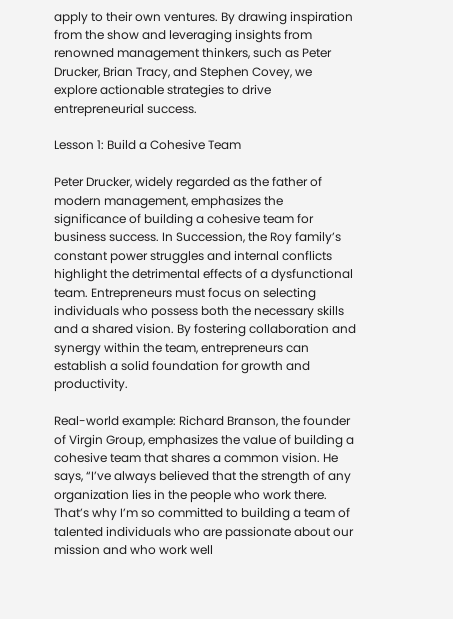apply to their own ventures. By drawing inspiration from the show and leveraging insights from renowned management thinkers, such as Peter Drucker, Brian Tracy, and Stephen Covey, we explore actionable strategies to drive entrepreneurial success.

Lesson 1: Build a Cohesive Team

Peter Drucker, widely regarded as the father of modern management, emphasizes the significance of building a cohesive team for business success. In Succession, the Roy family’s constant power struggles and internal conflicts highlight the detrimental effects of a dysfunctional team. Entrepreneurs must focus on selecting individuals who possess both the necessary skills and a shared vision. By fostering collaboration and synergy within the team, entrepreneurs can establish a solid foundation for growth and productivity.

Real-world example: Richard Branson, the founder of Virgin Group, emphasizes the value of building a cohesive team that shares a common vision. He says, “I’ve always believed that the strength of any organization lies in the people who work there. That’s why I’m so committed to building a team of talented individuals who are passionate about our mission and who work well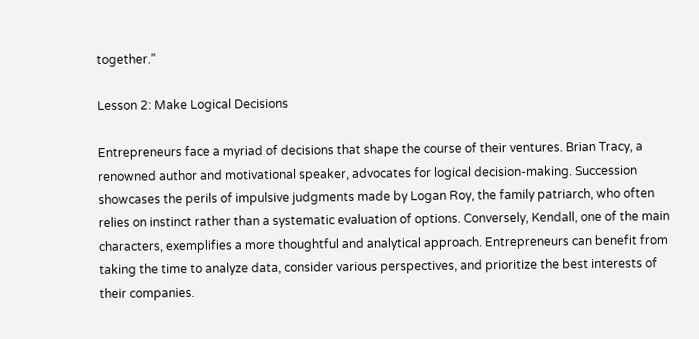together.”

Lesson 2: Make Logical Decisions

Entrepreneurs face a myriad of decisions that shape the course of their ventures. Brian Tracy, a renowned author and motivational speaker, advocates for logical decision-making. Succession showcases the perils of impulsive judgments made by Logan Roy, the family patriarch, who often relies on instinct rather than a systematic evaluation of options. Conversely, Kendall, one of the main characters, exemplifies a more thoughtful and analytical approach. Entrepreneurs can benefit from taking the time to analyze data, consider various perspectives, and prioritize the best interests of their companies.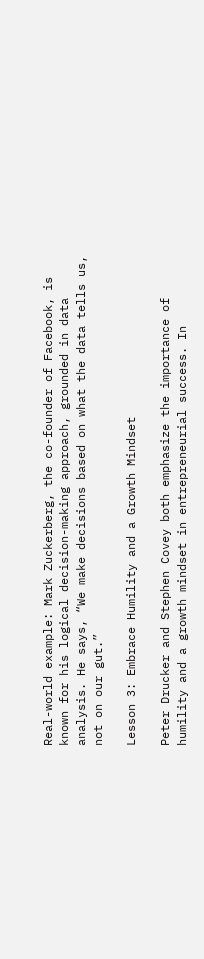Real-world example: Mark Zuckerberg, the co-founder of Facebook, is known for his logical decision-making approach, grounded in data analysis. He says, “We make decisions based on what the data tells us, not on our gut.”

Lesson 3: Embrace Humility and a Growth Mindset

Peter Drucker and Stephen Covey both emphasize the importance of humility and a growth mindset in entrepreneurial success. In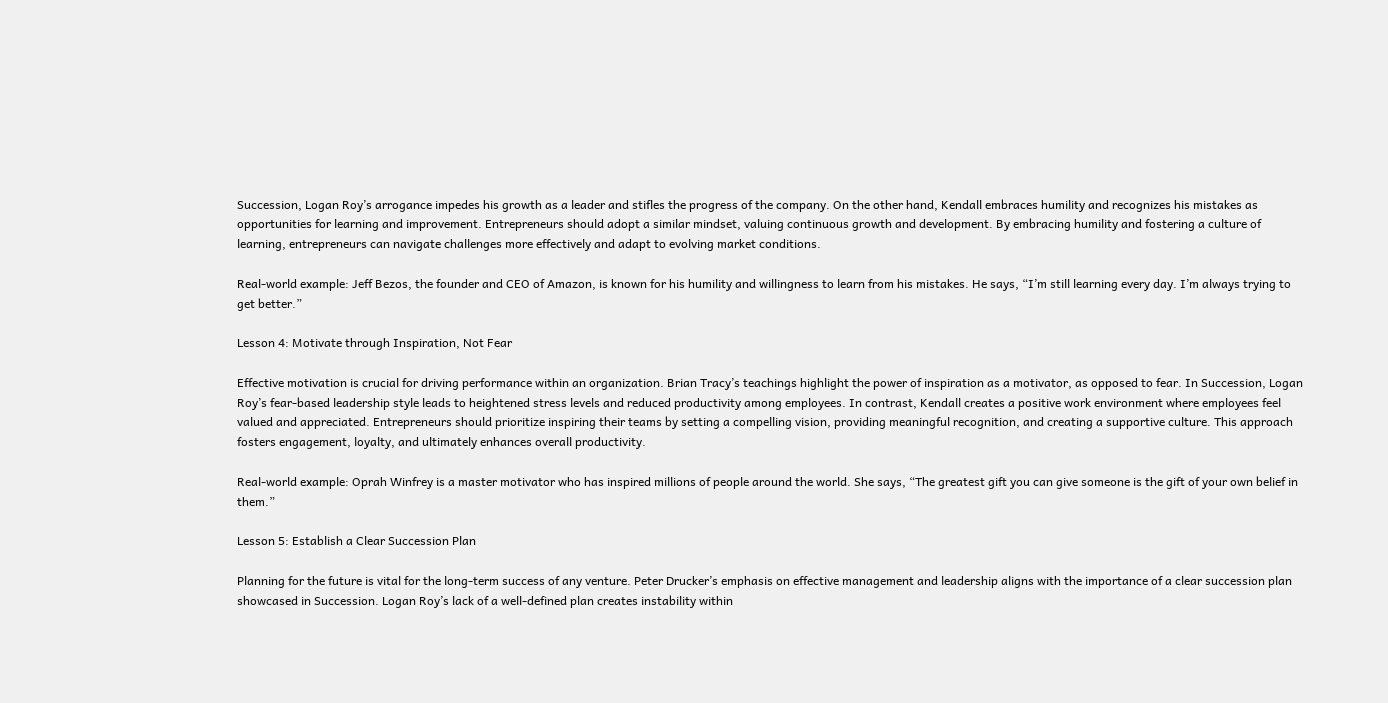Succession, Logan Roy’s arrogance impedes his growth as a leader and stifles the progress of the company. On the other hand, Kendall embraces humility and recognizes his mistakes as opportunities for learning and improvement. Entrepreneurs should adopt a similar mindset, valuing continuous growth and development. By embracing humility and fostering a culture of learning, entrepreneurs can navigate challenges more effectively and adapt to evolving market conditions.

Real-world example: Jeff Bezos, the founder and CEO of Amazon, is known for his humility and willingness to learn from his mistakes. He says, “I’m still learning every day. I’m always trying to get better.”

Lesson 4: Motivate through Inspiration, Not Fear

Effective motivation is crucial for driving performance within an organization. Brian Tracy’s teachings highlight the power of inspiration as a motivator, as opposed to fear. In Succession, Logan Roy’s fear-based leadership style leads to heightened stress levels and reduced productivity among employees. In contrast, Kendall creates a positive work environment where employees feel valued and appreciated. Entrepreneurs should prioritize inspiring their teams by setting a compelling vision, providing meaningful recognition, and creating a supportive culture. This approach fosters engagement, loyalty, and ultimately enhances overall productivity.

Real-world example: Oprah Winfrey is a master motivator who has inspired millions of people around the world. She says, “The greatest gift you can give someone is the gift of your own belief in them.”

Lesson 5: Establish a Clear Succession Plan

Planning for the future is vital for the long-term success of any venture. Peter Drucker’s emphasis on effective management and leadership aligns with the importance of a clear succession plan showcased in Succession. Logan Roy’s lack of a well-defined plan creates instability within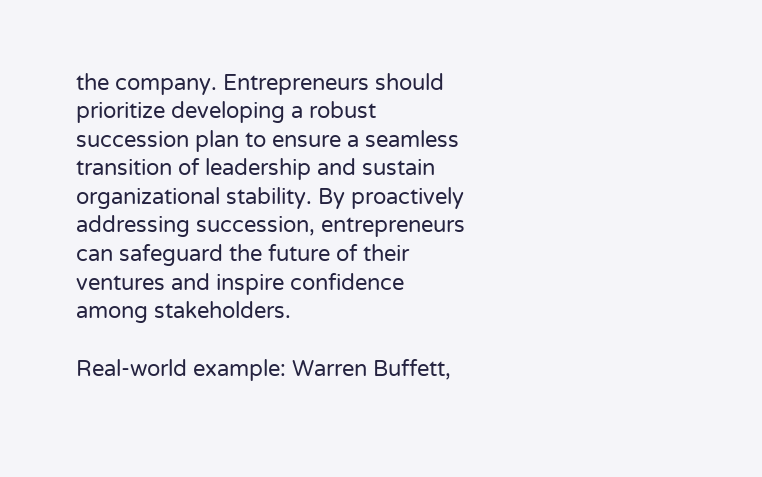the company. Entrepreneurs should prioritize developing a robust succession plan to ensure a seamless transition of leadership and sustain organizational stability. By proactively addressing succession, entrepreneurs can safeguard the future of their ventures and inspire confidence among stakeholders.

Real-world example: Warren Buffett,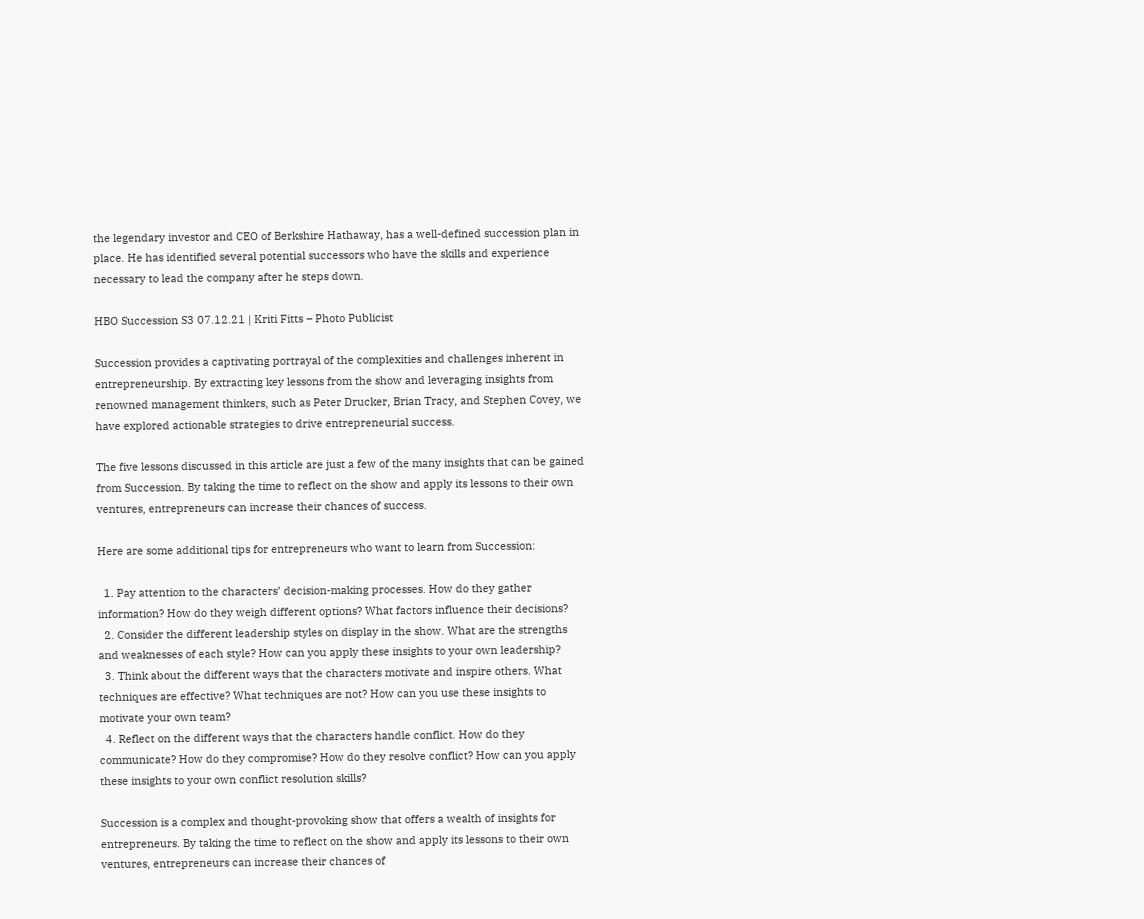the legendary investor and CEO of Berkshire Hathaway, has a well-defined succession plan in place. He has identified several potential successors who have the skills and experience necessary to lead the company after he steps down.

HBO Succession S3 07.12.21 | Kriti Fitts – Photo Publicist

Succession provides a captivating portrayal of the complexities and challenges inherent in entrepreneurship. By extracting key lessons from the show and leveraging insights from renowned management thinkers, such as Peter Drucker, Brian Tracy, and Stephen Covey, we have explored actionable strategies to drive entrepreneurial success.

The five lessons discussed in this article are just a few of the many insights that can be gained from Succession. By taking the time to reflect on the show and apply its lessons to their own ventures, entrepreneurs can increase their chances of success.

Here are some additional tips for entrepreneurs who want to learn from Succession:

  1. Pay attention to the characters’ decision-making processes. How do they gather information? How do they weigh different options? What factors influence their decisions?
  2. Consider the different leadership styles on display in the show. What are the strengths and weaknesses of each style? How can you apply these insights to your own leadership?
  3. Think about the different ways that the characters motivate and inspire others. What techniques are effective? What techniques are not? How can you use these insights to motivate your own team?
  4. Reflect on the different ways that the characters handle conflict. How do they communicate? How do they compromise? How do they resolve conflict? How can you apply these insights to your own conflict resolution skills?

Succession is a complex and thought-provoking show that offers a wealth of insights for entrepreneurs. By taking the time to reflect on the show and apply its lessons to their own ventures, entrepreneurs can increase their chances of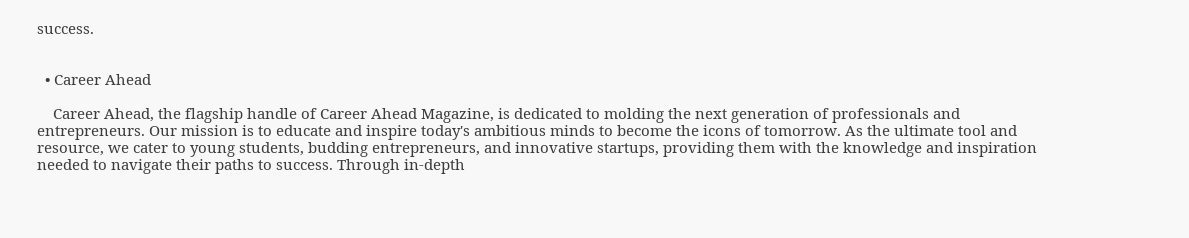success.


  • Career Ahead

    Career Ahead, the flagship handle of Career Ahead Magazine, is dedicated to molding the next generation of professionals and entrepreneurs. Our mission is to educate and inspire today's ambitious minds to become the icons of tomorrow. As the ultimate tool and resource, we cater to young students, budding entrepreneurs, and innovative startups, providing them with the knowledge and inspiration needed to navigate their paths to success. Through in-depth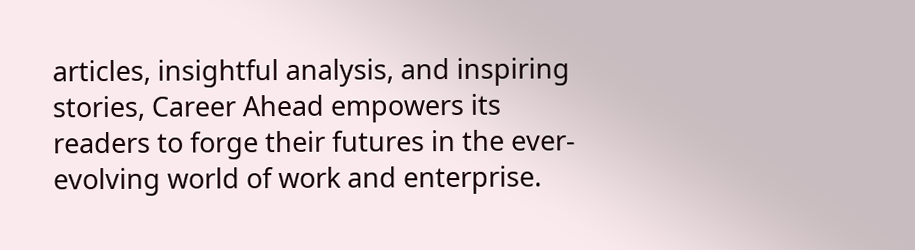articles, insightful analysis, and inspiring stories, Career Ahead empowers its readers to forge their futures in the ever-evolving world of work and enterprise.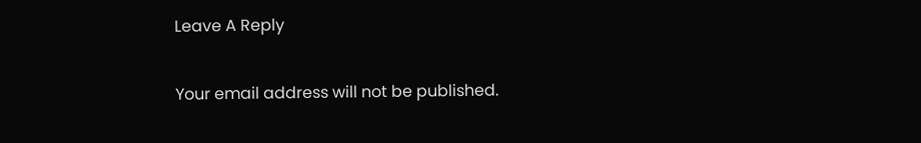Leave A Reply

Your email address will not be published.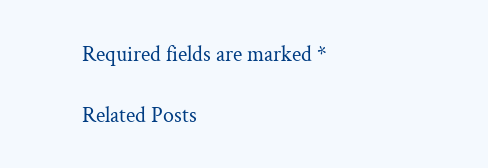Required fields are marked *

Related Posts